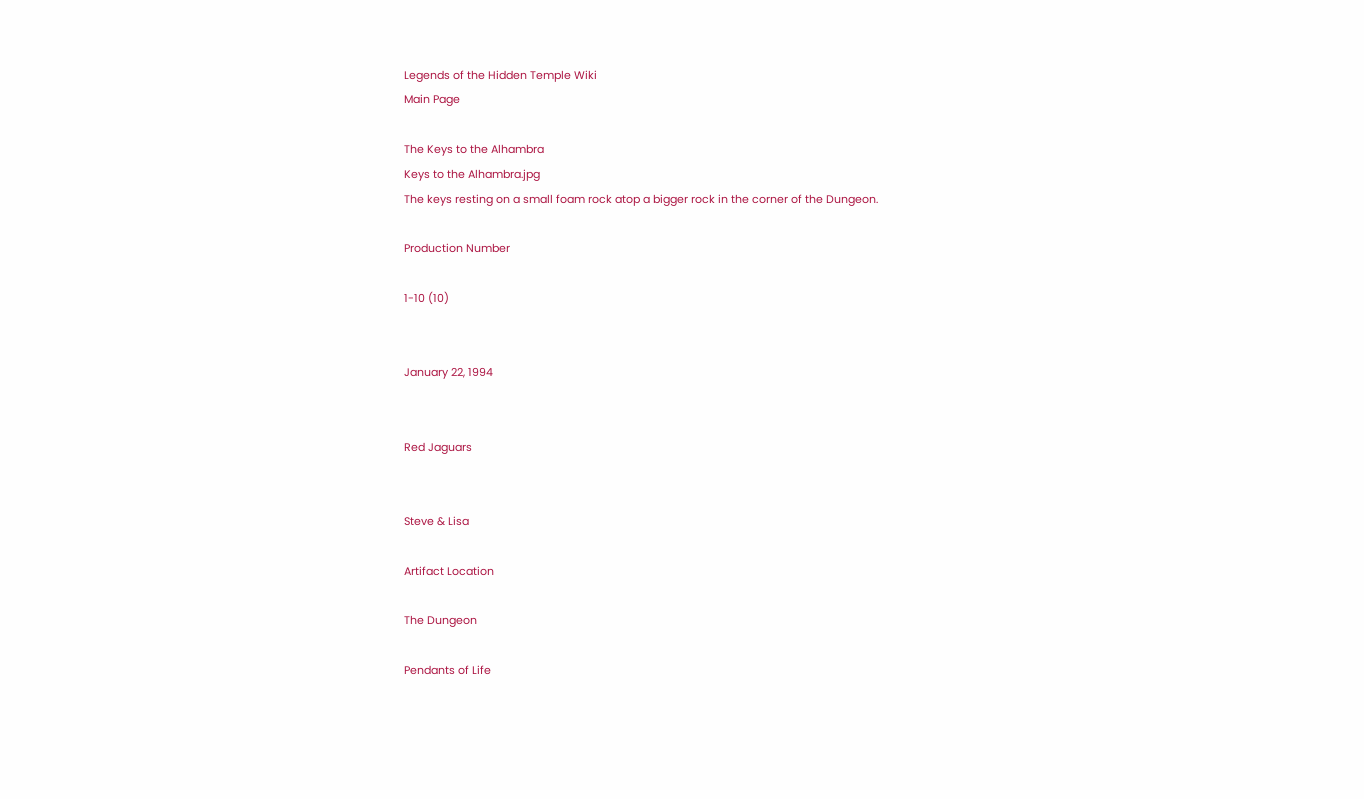Legends of the Hidden Temple Wiki
Main Page

The Keys to the Alhambra
Keys to the Alhambra.jpg
The keys resting on a small foam rock atop a bigger rock in the corner of the Dungeon.

Production Number

1-10 (10)


January 22, 1994


Red Jaguars


Steve & Lisa

Artifact Location

The Dungeon

Pendants of Life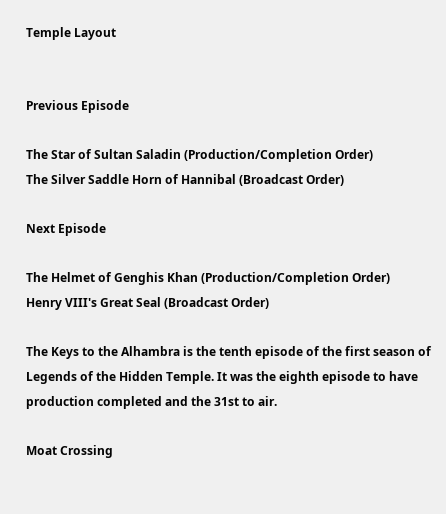Temple Layout


Previous Episode

The Star of Sultan Saladin (Production/Completion Order)
The Silver Saddle Horn of Hannibal (Broadcast Order)

Next Episode

The Helmet of Genghis Khan (Production/Completion Order)
Henry VIII's Great Seal (Broadcast Order)

The Keys to the Alhambra is the tenth episode of the first season of Legends of the Hidden Temple. It was the eighth episode to have production completed and the 31st to air.

Moat Crossing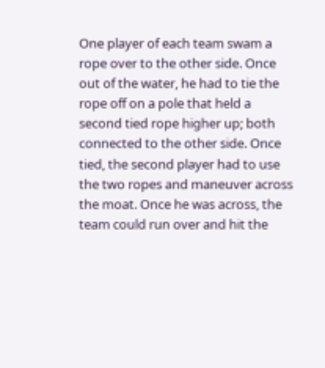One player of each team swam a rope over to the other side. Once out of the water, he had to tie the rope off on a pole that held a second tied rope higher up; both connected to the other side. Once tied, the second player had to use the two ropes and maneuver across the moat. Once he was across, the team could run over and hit the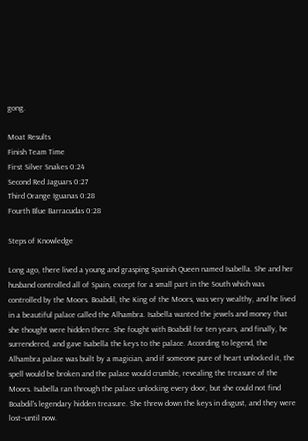gong.

Moat Results
Finish Team Time
First Silver Snakes 0:24
Second Red Jaguars 0:27
Third Orange Iguanas 0:28
Fourth Blue Barracudas 0:28

Steps of Knowledge

Long ago, there lived a young and grasping Spanish Queen named Isabella. She and her husband controlled all of Spain, except for a small part in the South which was controlled by the Moors. Boabdil, the King of the Moors, was very wealthy, and he lived in a beautiful palace called the Alhambra. Isabella wanted the jewels and money that she thought were hidden there. She fought with Boabdil for ten years, and finally, he surrendered, and gave Isabella the keys to the palace. According to legend, the Alhambra palace was built by a magician, and if someone pure of heart unlocked it, the spell would be broken and the palace would crumble, revealing the treasure of the Moors. Isabella ran through the palace unlocking every door, but she could not find Boabdil's legendary hidden treasure. She threw down the keys in disgust, and they were lost--until now.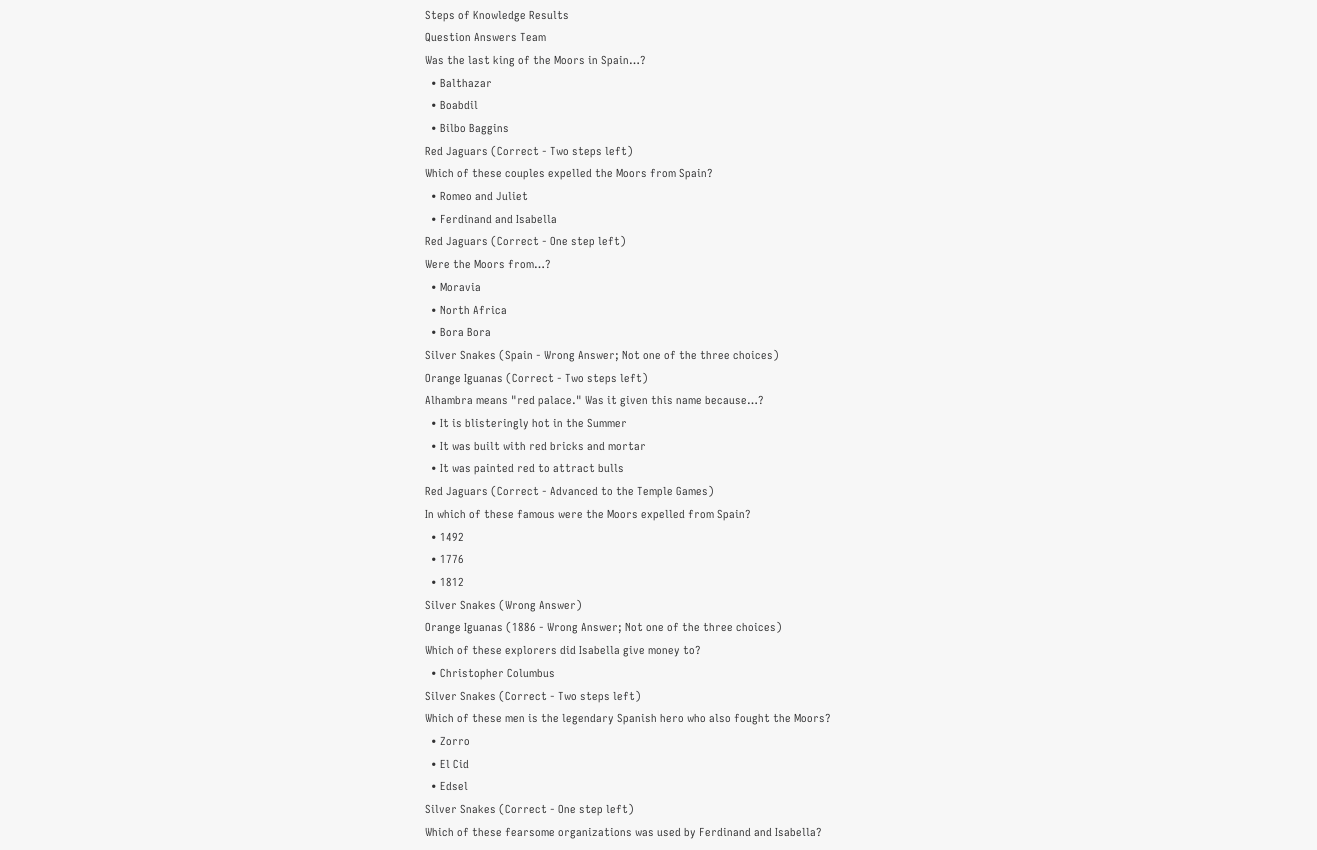Steps of Knowledge Results
Question Answers Team
Was the last king of the Moors in Spain…?
  • Balthazar
  • Boabdil
  • Bilbo Baggins
Red Jaguars (Correct - Two steps left)
Which of these couples expelled the Moors from Spain?
  • Romeo and Juliet
  • Ferdinand and Isabella
Red Jaguars (Correct - One step left)
Were the Moors from…?
  • Moravia
  • North Africa
  • Bora Bora
Silver Snakes (Spain - Wrong Answer; Not one of the three choices)
Orange Iguanas (Correct - Two steps left)
Alhambra means "red palace." Was it given this name because…?
  • It is blisteringly hot in the Summer
  • It was built with red bricks and mortar
  • It was painted red to attract bulls
Red Jaguars (Correct - Advanced to the Temple Games)
In which of these famous were the Moors expelled from Spain?
  • 1492
  • 1776
  • 1812
Silver Snakes (Wrong Answer)
Orange Iguanas (1886 - Wrong Answer; Not one of the three choices)
Which of these explorers did Isabella give money to?
  • Christopher Columbus
Silver Snakes (Correct - Two steps left)
Which of these men is the legendary Spanish hero who also fought the Moors?
  • Zorro
  • El Cid
  • Edsel
Silver Snakes (Correct - One step left)
Which of these fearsome organizations was used by Ferdinand and Isabella?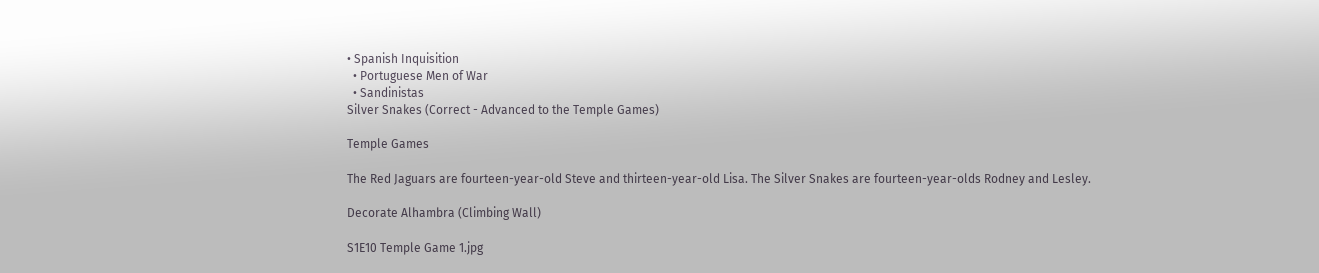• Spanish Inquisition
  • Portuguese Men of War
  • Sandinistas
Silver Snakes (Correct - Advanced to the Temple Games)

Temple Games

The Red Jaguars are fourteen-year-old Steve and thirteen-year-old Lisa. The Silver Snakes are fourteen-year-olds Rodney and Lesley.

Decorate Alhambra (Climbing Wall)

S1E10 Temple Game 1.jpg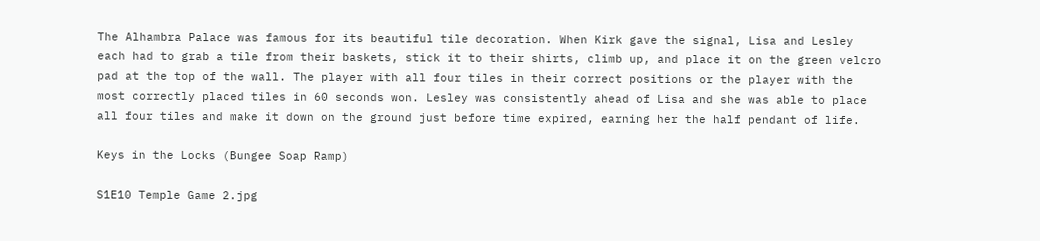The Alhambra Palace was famous for its beautiful tile decoration. When Kirk gave the signal, Lisa and Lesley each had to grab a tile from their baskets, stick it to their shirts, climb up, and place it on the green velcro pad at the top of the wall. The player with all four tiles in their correct positions or the player with the most correctly placed tiles in 60 seconds won. Lesley was consistently ahead of Lisa and she was able to place all four tiles and make it down on the ground just before time expired, earning her the half pendant of life.

Keys in the Locks (Bungee Soap Ramp)

S1E10 Temple Game 2.jpg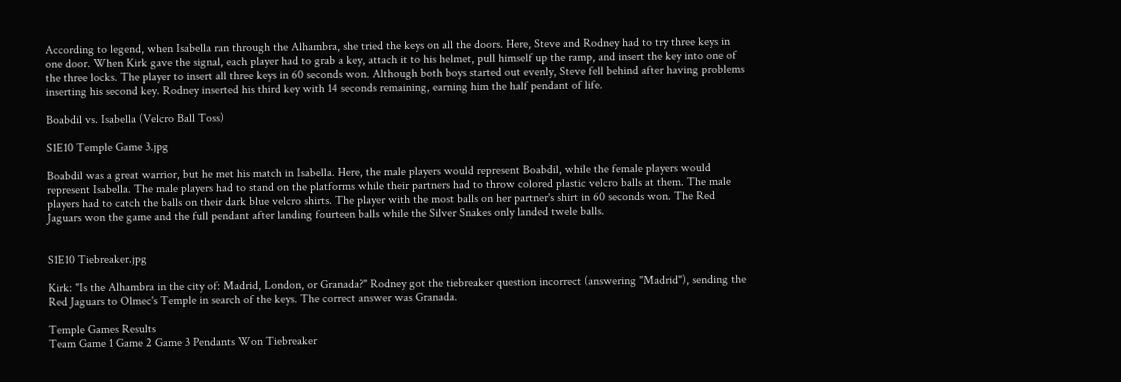According to legend, when Isabella ran through the Alhambra, she tried the keys on all the doors. Here, Steve and Rodney had to try three keys in one door. When Kirk gave the signal, each player had to grab a key, attach it to his helmet, pull himself up the ramp, and insert the key into one of the three locks. The player to insert all three keys in 60 seconds won. Although both boys started out evenly, Steve fell behind after having problems inserting his second key. Rodney inserted his third key with 14 seconds remaining, earning him the half pendant of life.

Boabdil vs. Isabella (Velcro Ball Toss)

S1E10 Temple Game 3.jpg

Boabdil was a great warrior, but he met his match in Isabella. Here, the male players would represent Boabdil, while the female players would represent Isabella. The male players had to stand on the platforms while their partners had to throw colored plastic velcro balls at them. The male players had to catch the balls on their dark blue velcro shirts. The player with the most balls on her partner's shirt in 60 seconds won. The Red Jaguars won the game and the full pendant after landing fourteen balls while the Silver Snakes only landed twele balls.


S1E10 Tiebreaker.jpg

Kirk: "Is the Alhambra in the city of: Madrid, London, or Granada?" Rodney got the tiebreaker question incorrect (answering "Madrid"), sending the Red Jaguars to Olmec's Temple in search of the keys. The correct answer was Granada.

Temple Games Results
Team Game 1 Game 2 Game 3 Pendants Won Tiebreaker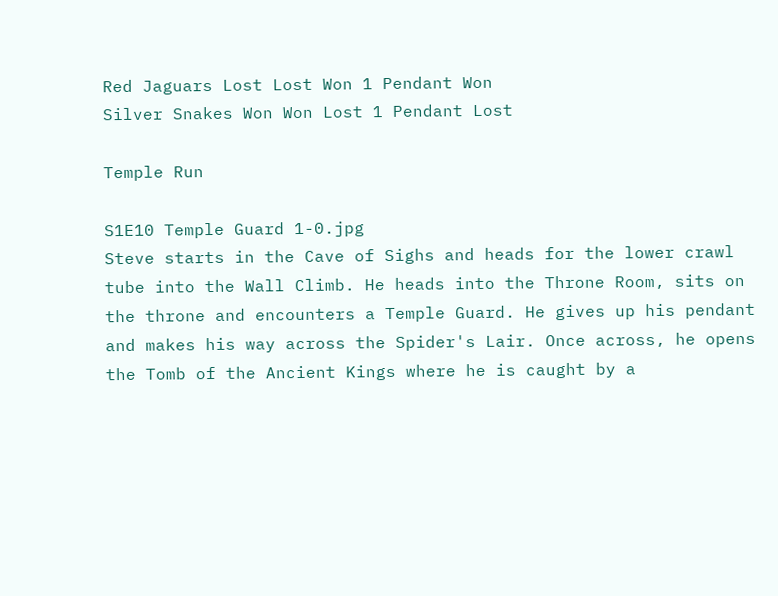Red Jaguars Lost Lost Won 1 Pendant Won
Silver Snakes Won Won Lost 1 Pendant Lost

Temple Run

S1E10 Temple Guard 1-0.jpg
Steve starts in the Cave of Sighs and heads for the lower crawl tube into the Wall Climb. He heads into the Throne Room, sits on the throne and encounters a Temple Guard. He gives up his pendant and makes his way across the Spider's Lair. Once across, he opens the Tomb of the Ancient Kings where he is caught by a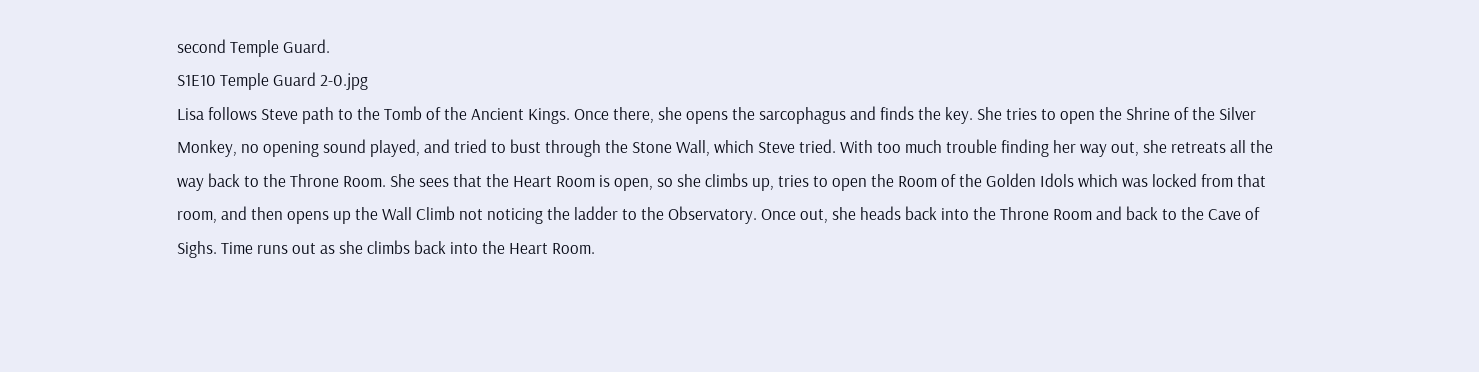second Temple Guard.
S1E10 Temple Guard 2-0.jpg
Lisa follows Steve path to the Tomb of the Ancient Kings. Once there, she opens the sarcophagus and finds the key. She tries to open the Shrine of the Silver Monkey, no opening sound played, and tried to bust through the Stone Wall, which Steve tried. With too much trouble finding her way out, she retreats all the way back to the Throne Room. She sees that the Heart Room is open, so she climbs up, tries to open the Room of the Golden Idols which was locked from that room, and then opens up the Wall Climb not noticing the ladder to the Observatory. Once out, she heads back into the Throne Room and back to the Cave of Sighs. Time runs out as she climbs back into the Heart Room.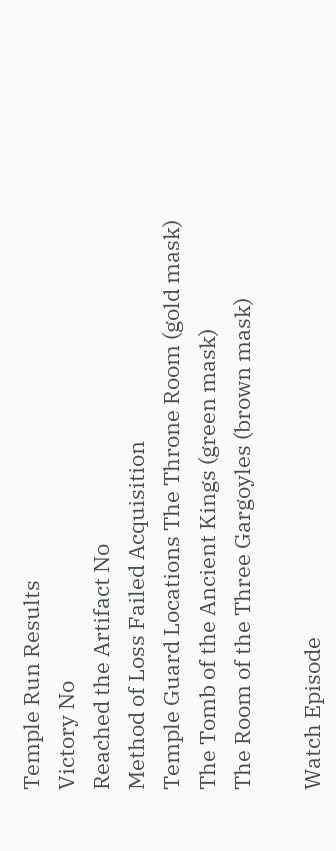Temple Run Results
Victory No
Reached the Artifact No
Method of Loss Failed Acquisition
Temple Guard Locations The Throne Room (gold mask)
The Tomb of the Ancient Kings (green mask)
The Room of the Three Gargoyles (brown mask)

Watch Episode